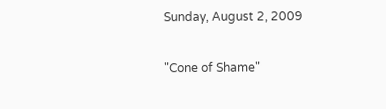Sunday, August 2, 2009

"Cone of Shame"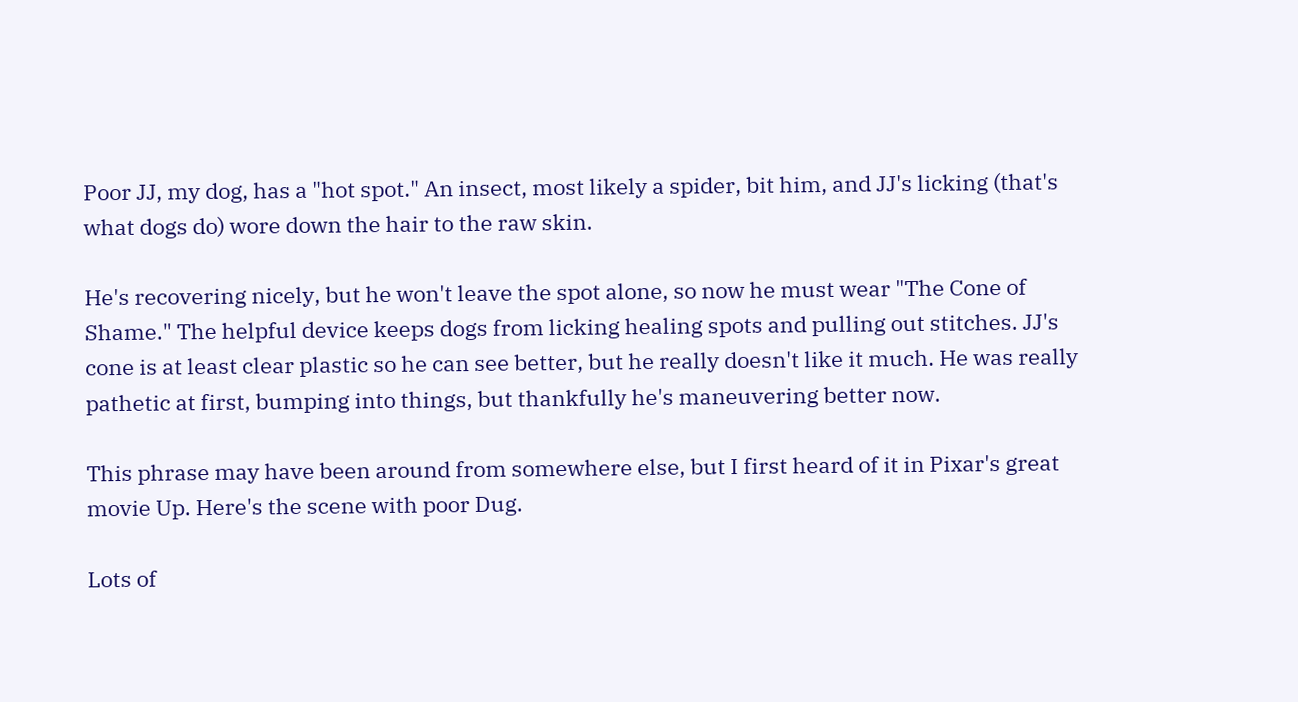Poor JJ, my dog, has a "hot spot." An insect, most likely a spider, bit him, and JJ's licking (that's what dogs do) wore down the hair to the raw skin.

He's recovering nicely, but he won't leave the spot alone, so now he must wear "The Cone of Shame." The helpful device keeps dogs from licking healing spots and pulling out stitches. JJ's cone is at least clear plastic so he can see better, but he really doesn't like it much. He was really pathetic at first, bumping into things, but thankfully he's maneuvering better now.

This phrase may have been around from somewhere else, but I first heard of it in Pixar's great movie Up. Here's the scene with poor Dug.

Lots of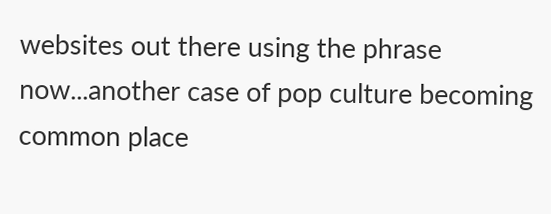websites out there using the phrase now...another case of pop culture becoming common place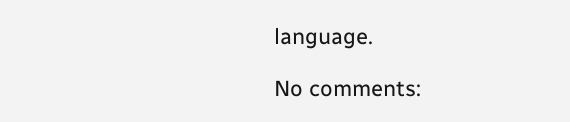language.

No comments: